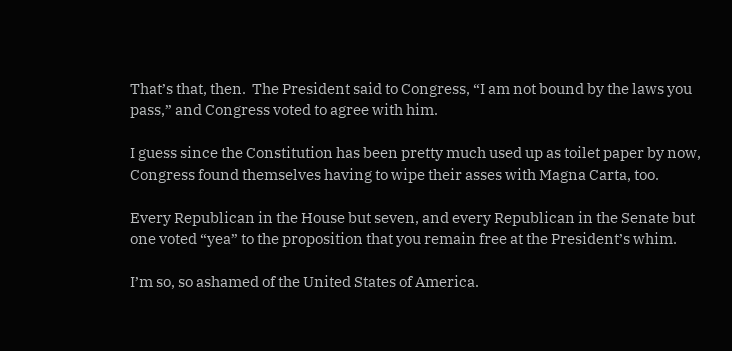That’s that, then.  The President said to Congress, “I am not bound by the laws you pass,” and Congress voted to agree with him.

I guess since the Constitution has been pretty much used up as toilet paper by now, Congress found themselves having to wipe their asses with Magna Carta, too.

Every Republican in the House but seven, and every Republican in the Senate but one voted “yea” to the proposition that you remain free at the President’s whim.

I’m so, so ashamed of the United States of America.